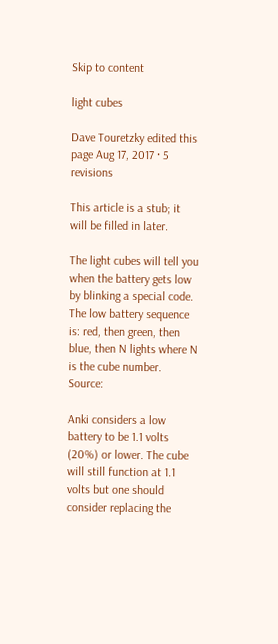Skip to content

light cubes

Dave Touretzky edited this page Aug 17, 2017 · 5 revisions

This article is a stub; it will be filled in later.

The light cubes will tell you when the battery gets low by blinking a special code. The low battery sequence is: red, then green, then blue, then N lights where N is the cube number. Source:

Anki considers a low battery to be 1.1 volts (20%) or lower. The cube will still function at 1.1 volts but one should consider replacing the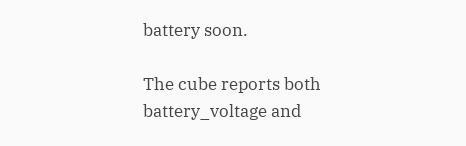battery soon.

The cube reports both battery_voltage and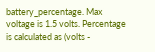battery_percentage. Max voltage is 1.5 volts. Percentage is calculated as (volts -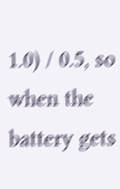1.0) / 0.5, so when the battery gets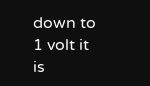down to 1 volt it is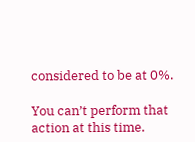considered to be at 0%.

You can’t perform that action at this time.